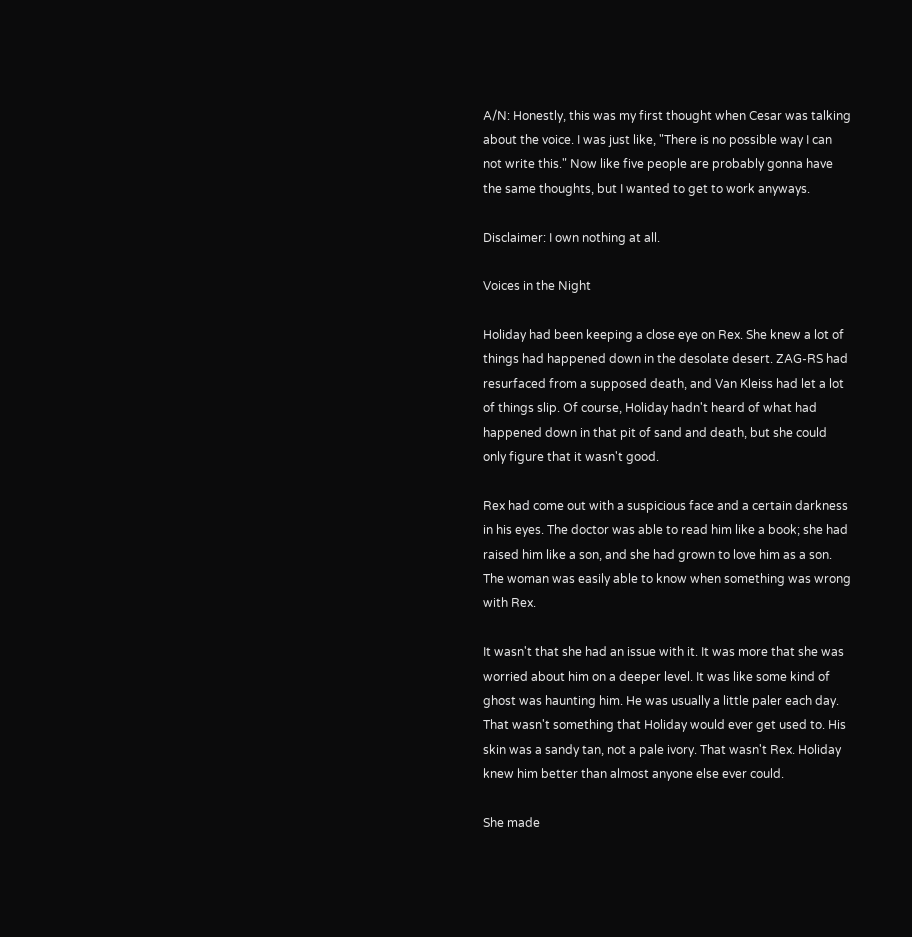A/N: Honestly, this was my first thought when Cesar was talking about the voice. I was just like, "There is no possible way I can not write this." Now like five people are probably gonna have the same thoughts, but I wanted to get to work anyways.

Disclaimer: I own nothing at all.

Voices in the Night

Holiday had been keeping a close eye on Rex. She knew a lot of things had happened down in the desolate desert. ZAG-RS had resurfaced from a supposed death, and Van Kleiss had let a lot of things slip. Of course, Holiday hadn't heard of what had happened down in that pit of sand and death, but she could only figure that it wasn't good.

Rex had come out with a suspicious face and a certain darkness in his eyes. The doctor was able to read him like a book; she had raised him like a son, and she had grown to love him as a son. The woman was easily able to know when something was wrong with Rex.

It wasn't that she had an issue with it. It was more that she was worried about him on a deeper level. It was like some kind of ghost was haunting him. He was usually a little paler each day. That wasn't something that Holiday would ever get used to. His skin was a sandy tan, not a pale ivory. That wasn't Rex. Holiday knew him better than almost anyone else ever could.

She made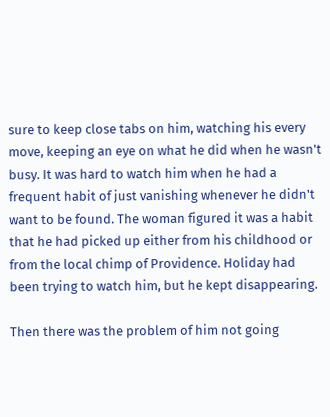sure to keep close tabs on him, watching his every move, keeping an eye on what he did when he wasn't busy. It was hard to watch him when he had a frequent habit of just vanishing whenever he didn't want to be found. The woman figured it was a habit that he had picked up either from his childhood or from the local chimp of Providence. Holiday had been trying to watch him, but he kept disappearing.

Then there was the problem of him not going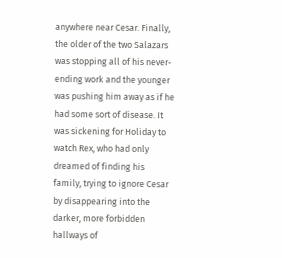anywhere near Cesar. Finally, the older of the two Salazars was stopping all of his never-ending work and the younger was pushing him away as if he had some sort of disease. It was sickening for Holiday to watch Rex, who had only dreamed of finding his family, trying to ignore Cesar by disappearing into the darker, more forbidden hallways of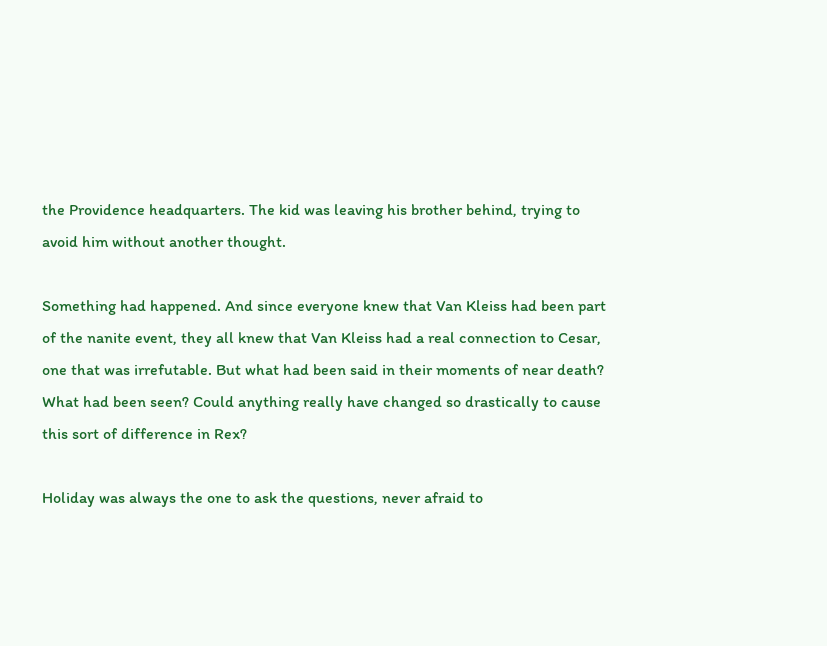the Providence headquarters. The kid was leaving his brother behind, trying to avoid him without another thought.

Something had happened. And since everyone knew that Van Kleiss had been part of the nanite event, they all knew that Van Kleiss had a real connection to Cesar, one that was irrefutable. But what had been said in their moments of near death? What had been seen? Could anything really have changed so drastically to cause this sort of difference in Rex?

Holiday was always the one to ask the questions, never afraid to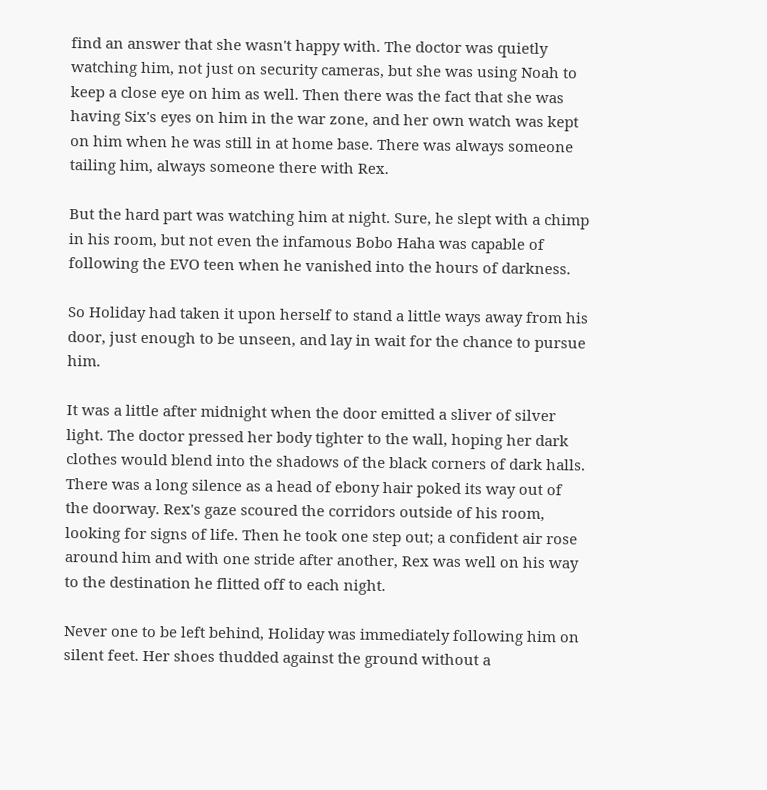find an answer that she wasn't happy with. The doctor was quietly watching him, not just on security cameras, but she was using Noah to keep a close eye on him as well. Then there was the fact that she was having Six's eyes on him in the war zone, and her own watch was kept on him when he was still in at home base. There was always someone tailing him, always someone there with Rex.

But the hard part was watching him at night. Sure, he slept with a chimp in his room, but not even the infamous Bobo Haha was capable of following the EVO teen when he vanished into the hours of darkness.

So Holiday had taken it upon herself to stand a little ways away from his door, just enough to be unseen, and lay in wait for the chance to pursue him.

It was a little after midnight when the door emitted a sliver of silver light. The doctor pressed her body tighter to the wall, hoping her dark clothes would blend into the shadows of the black corners of dark halls. There was a long silence as a head of ebony hair poked its way out of the doorway. Rex's gaze scoured the corridors outside of his room, looking for signs of life. Then he took one step out; a confident air rose around him and with one stride after another, Rex was well on his way to the destination he flitted off to each night.

Never one to be left behind, Holiday was immediately following him on silent feet. Her shoes thudded against the ground without a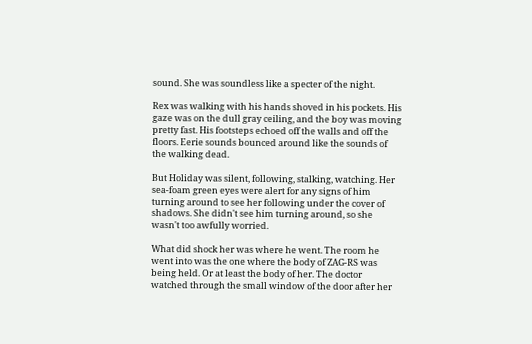sound. She was soundless like a specter of the night.

Rex was walking with his hands shoved in his pockets. His gaze was on the dull gray ceiling, and the boy was moving pretty fast. His footsteps echoed off the walls and off the floors. Eerie sounds bounced around like the sounds of the walking dead.

But Holiday was silent, following, stalking, watching. Her sea-foam green eyes were alert for any signs of him turning around to see her following under the cover of shadows. She didn't see him turning around, so she wasn't too awfully worried.

What did shock her was where he went. The room he went into was the one where the body of ZAG-RS was being held. Or at least the body of her. The doctor watched through the small window of the door after her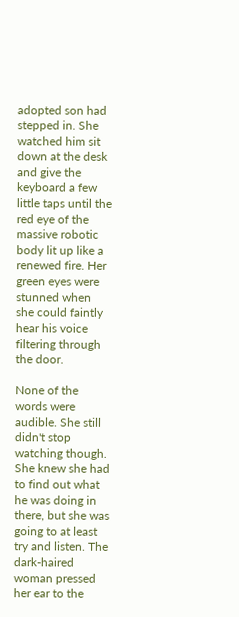adopted son had stepped in. She watched him sit down at the desk and give the keyboard a few little taps until the red eye of the massive robotic body lit up like a renewed fire. Her green eyes were stunned when she could faintly hear his voice filtering through the door.

None of the words were audible. She still didn't stop watching though. She knew she had to find out what he was doing in there, but she was going to at least try and listen. The dark-haired woman pressed her ear to the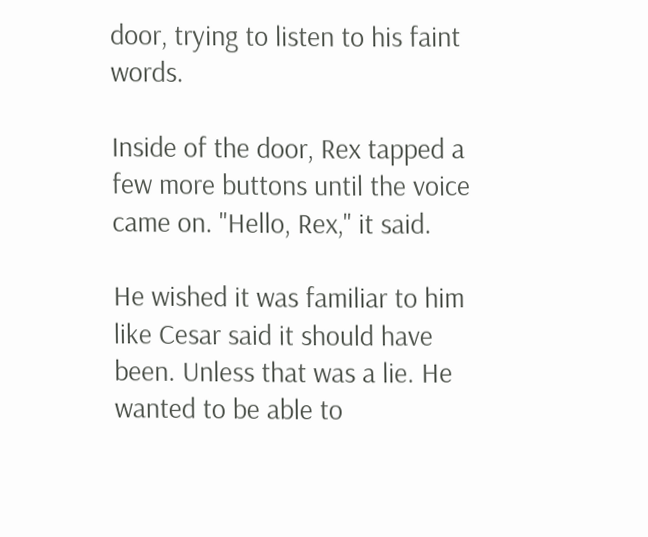door, trying to listen to his faint words.

Inside of the door, Rex tapped a few more buttons until the voice came on. "Hello, Rex," it said.

He wished it was familiar to him like Cesar said it should have been. Unless that was a lie. He wanted to be able to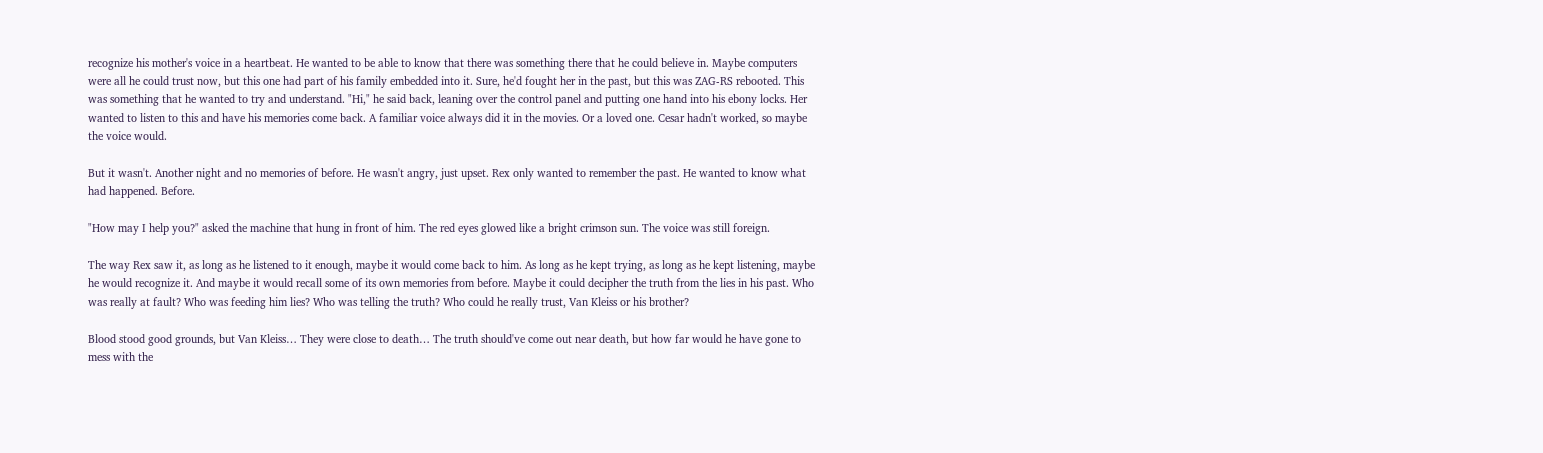recognize his mother's voice in a heartbeat. He wanted to be able to know that there was something there that he could believe in. Maybe computers were all he could trust now, but this one had part of his family embedded into it. Sure, he'd fought her in the past, but this was ZAG-RS rebooted. This was something that he wanted to try and understand. "Hi," he said back, leaning over the control panel and putting one hand into his ebony locks. Her wanted to listen to this and have his memories come back. A familiar voice always did it in the movies. Or a loved one. Cesar hadn't worked, so maybe the voice would.

But it wasn't. Another night and no memories of before. He wasn't angry, just upset. Rex only wanted to remember the past. He wanted to know what had happened. Before.

"How may I help you?" asked the machine that hung in front of him. The red eyes glowed like a bright crimson sun. The voice was still foreign.

The way Rex saw it, as long as he listened to it enough, maybe it would come back to him. As long as he kept trying, as long as he kept listening, maybe he would recognize it. And maybe it would recall some of its own memories from before. Maybe it could decipher the truth from the lies in his past. Who was really at fault? Who was feeding him lies? Who was telling the truth? Who could he really trust, Van Kleiss or his brother?

Blood stood good grounds, but Van Kleiss… They were close to death… The truth should've come out near death, but how far would he have gone to mess with the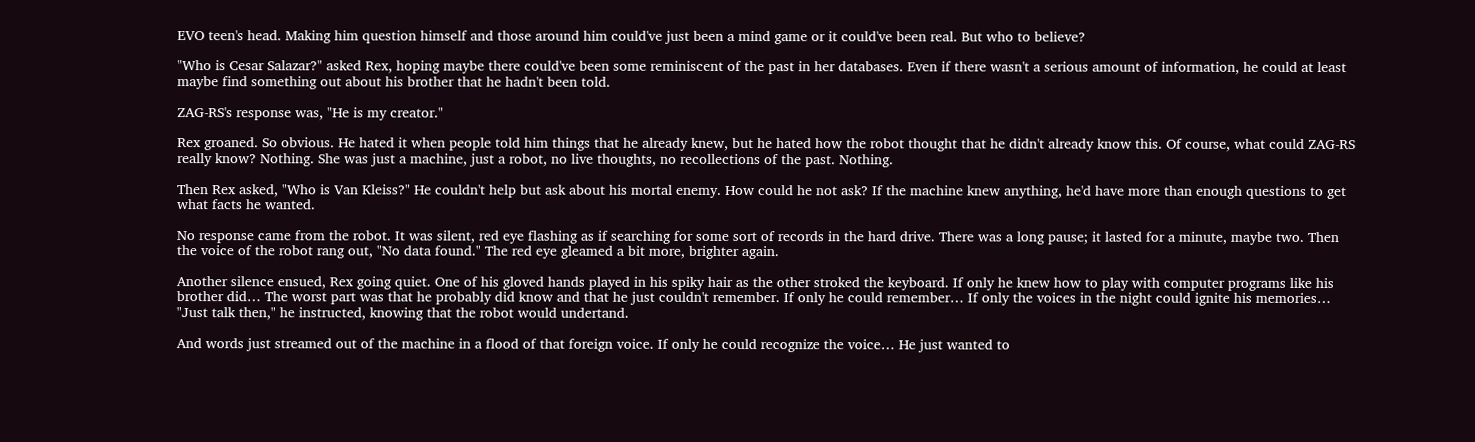EVO teen's head. Making him question himself and those around him could've just been a mind game or it could've been real. But who to believe?

"Who is Cesar Salazar?" asked Rex, hoping maybe there could've been some reminiscent of the past in her databases. Even if there wasn't a serious amount of information, he could at least maybe find something out about his brother that he hadn't been told.

ZAG-RS's response was, "He is my creator."

Rex groaned. So obvious. He hated it when people told him things that he already knew, but he hated how the robot thought that he didn't already know this. Of course, what could ZAG-RS really know? Nothing. She was just a machine, just a robot, no live thoughts, no recollections of the past. Nothing.

Then Rex asked, "Who is Van Kleiss?" He couldn't help but ask about his mortal enemy. How could he not ask? If the machine knew anything, he'd have more than enough questions to get what facts he wanted.

No response came from the robot. It was silent, red eye flashing as if searching for some sort of records in the hard drive. There was a long pause; it lasted for a minute, maybe two. Then the voice of the robot rang out, "No data found." The red eye gleamed a bit more, brighter again.

Another silence ensued, Rex going quiet. One of his gloved hands played in his spiky hair as the other stroked the keyboard. If only he knew how to play with computer programs like his brother did… The worst part was that he probably did know and that he just couldn't remember. If only he could remember… If only the voices in the night could ignite his memories… "Just talk then," he instructed, knowing that the robot would undertand.

And words just streamed out of the machine in a flood of that foreign voice. If only he could recognize the voice… He just wanted to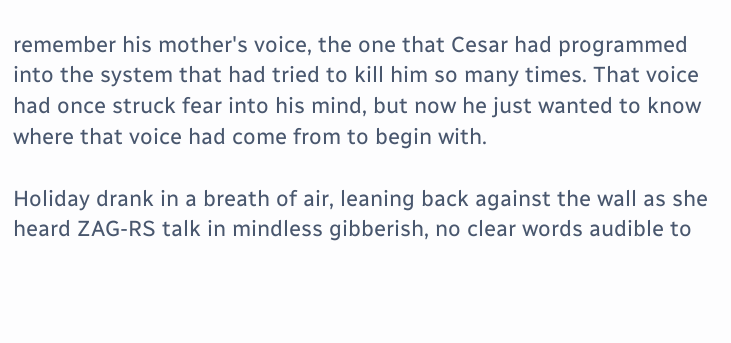remember his mother's voice, the one that Cesar had programmed into the system that had tried to kill him so many times. That voice had once struck fear into his mind, but now he just wanted to know where that voice had come from to begin with.

Holiday drank in a breath of air, leaning back against the wall as she heard ZAG-RS talk in mindless gibberish, no clear words audible to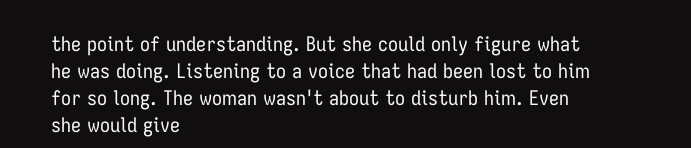the point of understanding. But she could only figure what he was doing. Listening to a voice that had been lost to him for so long. The woman wasn't about to disturb him. Even she would give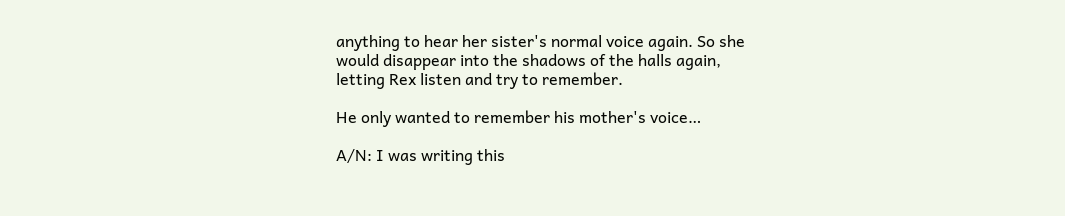anything to hear her sister's normal voice again. So she would disappear into the shadows of the halls again, letting Rex listen and try to remember.

He only wanted to remember his mother's voice…

A/N: I was writing this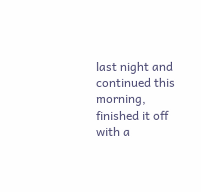last night and continued this morning, finished it off with a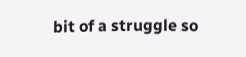bit of a struggle so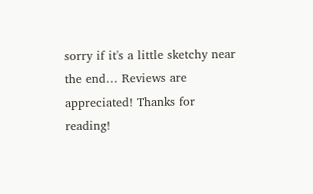sorry if it's a little sketchy near the end… Reviews are appreciated! Thanks for reading!